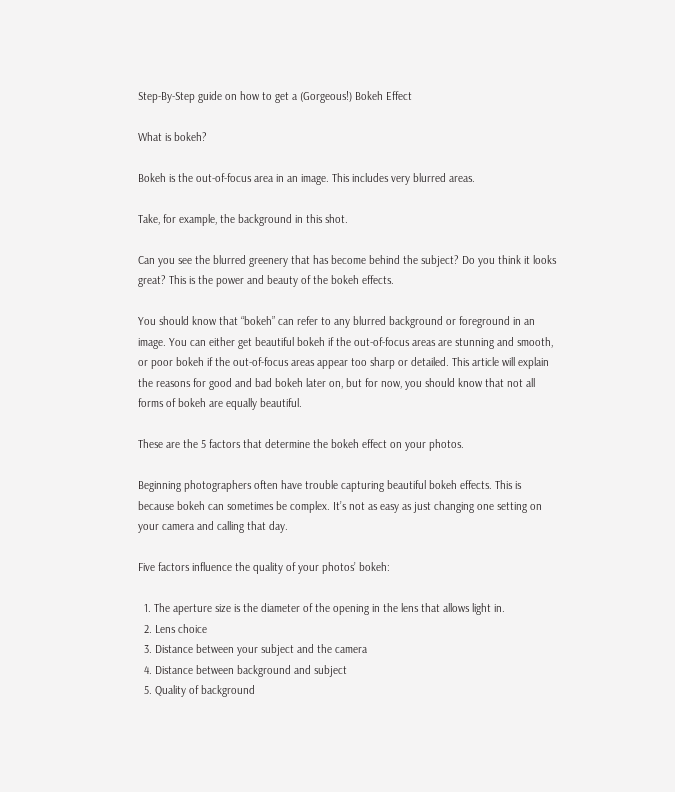Step-By-Step guide on how to get a (Gorgeous!) Bokeh Effect

What is bokeh?

Bokeh is the out-of-focus area in an image. This includes very blurred areas.

Take, for example, the background in this shot.

Can you see the blurred greenery that has become behind the subject? Do you think it looks great? This is the power and beauty of the bokeh effects.

You should know that “bokeh” can refer to any blurred background or foreground in an image. You can either get beautiful bokeh if the out-of-focus areas are stunning and smooth, or poor bokeh if the out-of-focus areas appear too sharp or detailed. This article will explain the reasons for good and bad bokeh later on, but for now, you should know that not all forms of bokeh are equally beautiful.

These are the 5 factors that determine the bokeh effect on your photos.

Beginning photographers often have trouble capturing beautiful bokeh effects. This is because bokeh can sometimes be complex. It’s not as easy as just changing one setting on your camera and calling that day.

Five factors influence the quality of your photos’ bokeh:

  1. The aperture size is the diameter of the opening in the lens that allows light in.
  2. Lens choice
  3. Distance between your subject and the camera
  4. Distance between background and subject
  5. Quality of background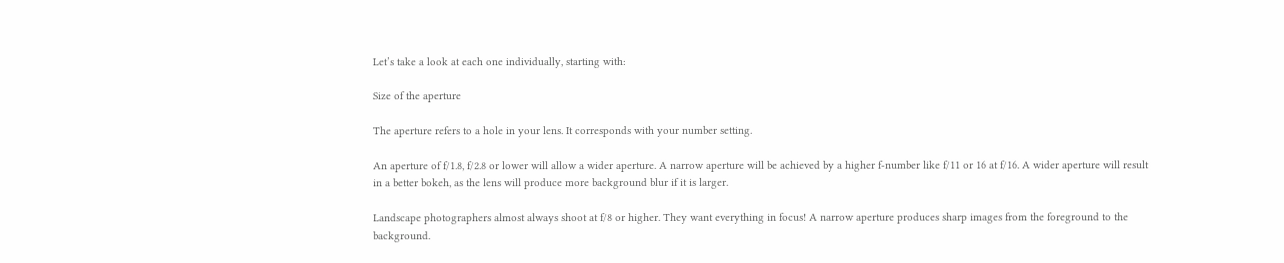Let’s take a look at each one individually, starting with:

Size of the aperture

The aperture refers to a hole in your lens. It corresponds with your number setting.

An aperture of f/1.8, f/2.8 or lower will allow a wider aperture. A narrow aperture will be achieved by a higher f-number like f/11 or 16 at f/16. A wider aperture will result in a better bokeh, as the lens will produce more background blur if it is larger.

Landscape photographers almost always shoot at f/8 or higher. They want everything in focus! A narrow aperture produces sharp images from the foreground to the background.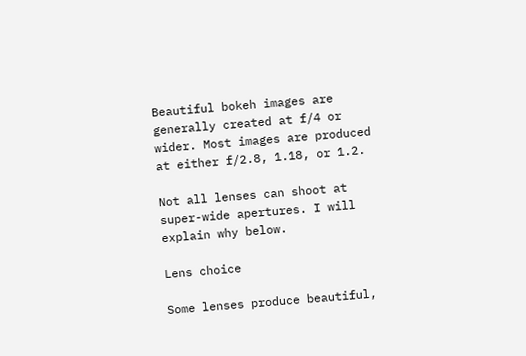Beautiful bokeh images are generally created at f/4 or wider. Most images are produced at either f/2.8, 1.18, or 1.2.

Not all lenses can shoot at super-wide apertures. I will explain why below.

Lens choice

Some lenses produce beautiful,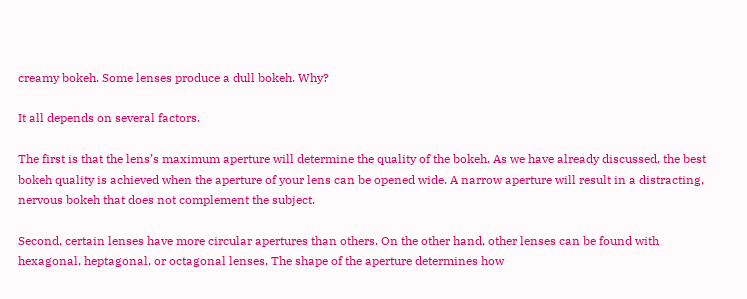creamy bokeh. Some lenses produce a dull bokeh. Why?

It all depends on several factors.

The first is that the lens’s maximum aperture will determine the quality of the bokeh. As we have already discussed, the best bokeh quality is achieved when the aperture of your lens can be opened wide. A narrow aperture will result in a distracting, nervous bokeh that does not complement the subject.

Second, certain lenses have more circular apertures than others. On the other hand, other lenses can be found with hexagonal, heptagonal, or octagonal lenses. The shape of the aperture determines how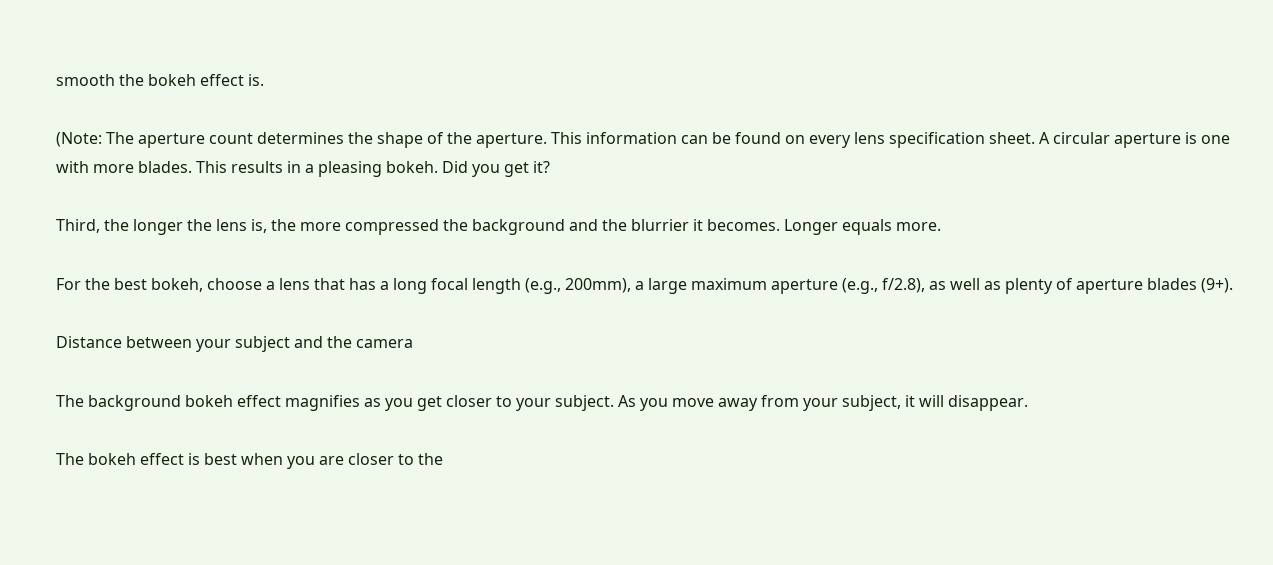smooth the bokeh effect is.

(Note: The aperture count determines the shape of the aperture. This information can be found on every lens specification sheet. A circular aperture is one with more blades. This results in a pleasing bokeh. Did you get it?

Third, the longer the lens is, the more compressed the background and the blurrier it becomes. Longer equals more.

For the best bokeh, choose a lens that has a long focal length (e.g., 200mm), a large maximum aperture (e.g., f/2.8), as well as plenty of aperture blades (9+).

Distance between your subject and the camera

The background bokeh effect magnifies as you get closer to your subject. As you move away from your subject, it will disappear.

The bokeh effect is best when you are closer to the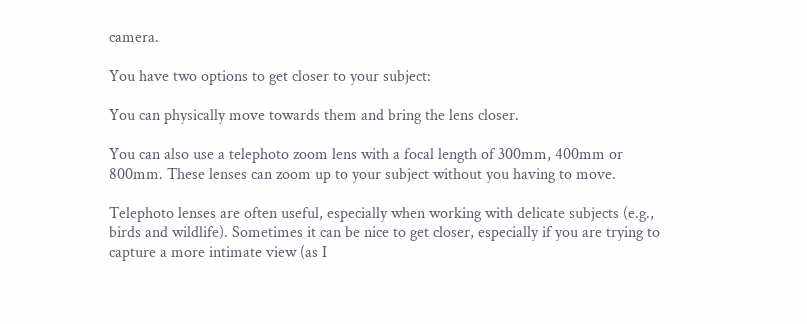camera.

You have two options to get closer to your subject:

You can physically move towards them and bring the lens closer.

You can also use a telephoto zoom lens with a focal length of 300mm, 400mm or 800mm. These lenses can zoom up to your subject without you having to move.

Telephoto lenses are often useful, especially when working with delicate subjects (e.g., birds and wildlife). Sometimes it can be nice to get closer, especially if you are trying to capture a more intimate view (as I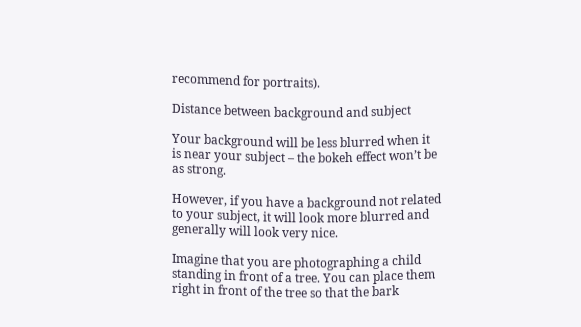recommend for portraits).

Distance between background and subject

Your background will be less blurred when it is near your subject – the bokeh effect won’t be as strong.

However, if you have a background not related to your subject, it will look more blurred and generally will look very nice.

Imagine that you are photographing a child standing in front of a tree. You can place them right in front of the tree so that the bark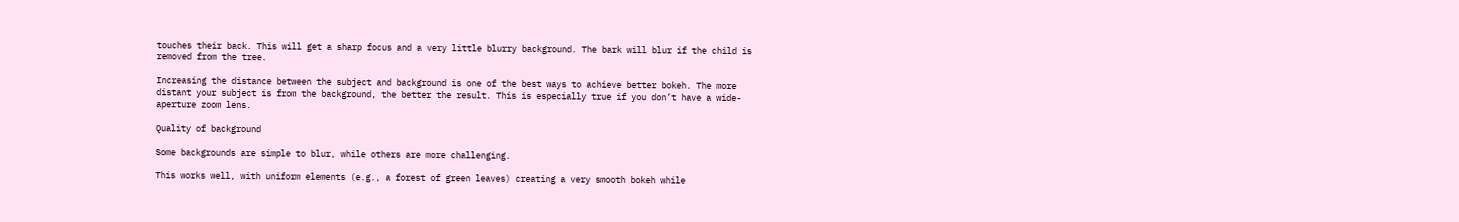touches their back. This will get a sharp focus and a very little blurry background. The bark will blur if the child is removed from the tree.

Increasing the distance between the subject and background is one of the best ways to achieve better bokeh. The more distant your subject is from the background, the better the result. This is especially true if you don’t have a wide-aperture zoom lens.

Quality of background

Some backgrounds are simple to blur, while others are more challenging.

This works well, with uniform elements (e.g., a forest of green leaves) creating a very smooth bokeh while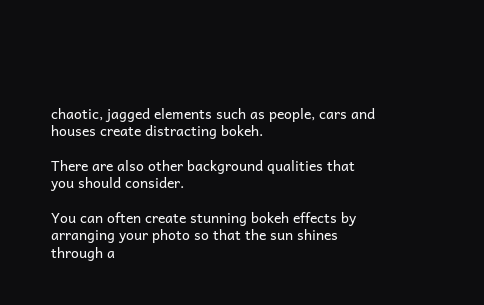chaotic, jagged elements such as people, cars and houses create distracting bokeh.

There are also other background qualities that you should consider.

You can often create stunning bokeh effects by arranging your photo so that the sun shines through a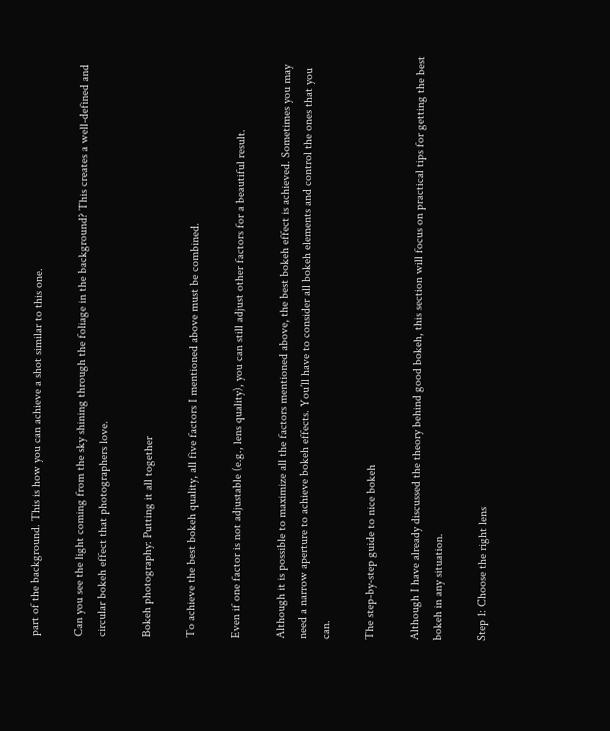part of the background. This is how you can achieve a shot similar to this one.

Can you see the light coming from the sky shining through the foliage in the background? This creates a well-defined and circular bokeh effect that photographers love.

Bokeh photography: Putting it all together

To achieve the best bokeh quality, all five factors I mentioned above must be combined.

Even if one factor is not adjustable (e.g., lens quality), you can still adjust other factors for a beautiful result.

Although it is possible to maximize all the factors mentioned above, the best bokeh effect is achieved. Sometimes you may need a narrow aperture to achieve bokeh effects. You’ll have to consider all bokeh elements and control the ones that you can.

The step-by-step guide to nice bokeh

Although I have already discussed the theory behind good bokeh, this section will focus on practical tips for getting the best bokeh in any situation.

Step 1: Choose the right lens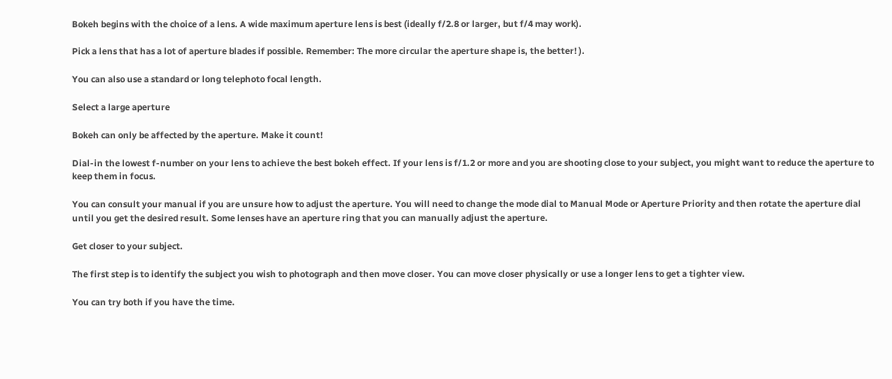Bokeh begins with the choice of a lens. A wide maximum aperture lens is best (ideally f/2.8 or larger, but f/4 may work).

Pick a lens that has a lot of aperture blades if possible. Remember: The more circular the aperture shape is, the better! ).

You can also use a standard or long telephoto focal length.

Select a large aperture

Bokeh can only be affected by the aperture. Make it count!

Dial-in the lowest f-number on your lens to achieve the best bokeh effect. If your lens is f/1.2 or more and you are shooting close to your subject, you might want to reduce the aperture to keep them in focus.

You can consult your manual if you are unsure how to adjust the aperture. You will need to change the mode dial to Manual Mode or Aperture Priority and then rotate the aperture dial until you get the desired result. Some lenses have an aperture ring that you can manually adjust the aperture.

Get closer to your subject.

The first step is to identify the subject you wish to photograph and then move closer. You can move closer physically or use a longer lens to get a tighter view.

You can try both if you have the time.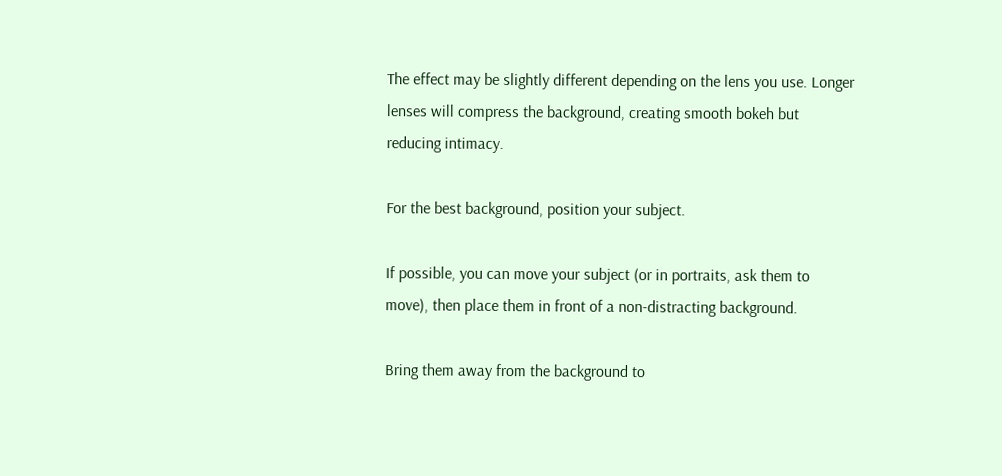The effect may be slightly different depending on the lens you use. Longer lenses will compress the background, creating smooth bokeh but reducing intimacy.

For the best background, position your subject.

If possible, you can move your subject (or in portraits, ask them to move), then place them in front of a non-distracting background.

Bring them away from the background to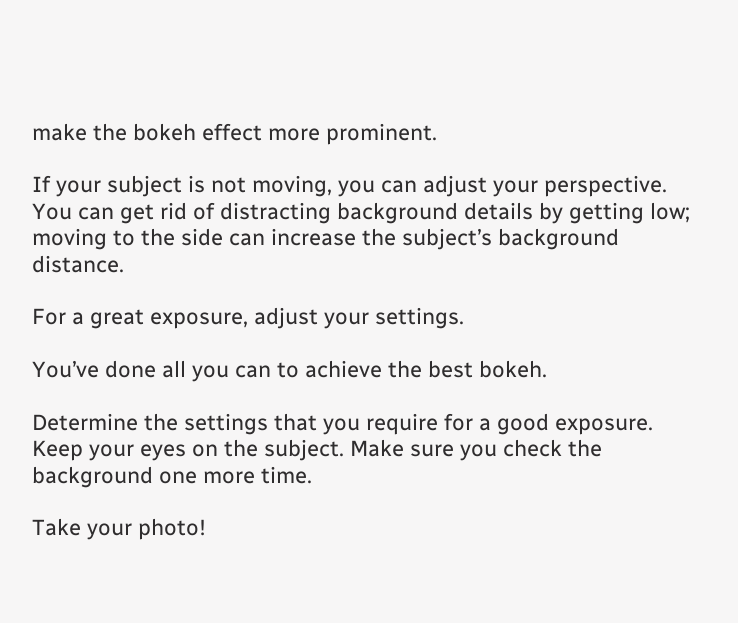make the bokeh effect more prominent.

If your subject is not moving, you can adjust your perspective. You can get rid of distracting background details by getting low; moving to the side can increase the subject’s background distance.

For a great exposure, adjust your settings.

You’ve done all you can to achieve the best bokeh.

Determine the settings that you require for a good exposure. Keep your eyes on the subject. Make sure you check the background one more time.

Take your photo!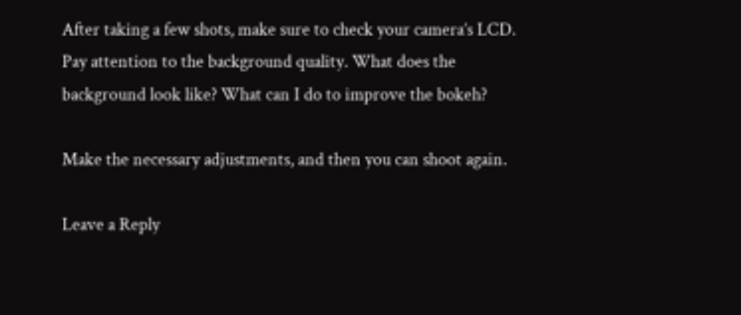After taking a few shots, make sure to check your camera’s LCD. Pay attention to the background quality. What does the background look like? What can I do to improve the bokeh?

Make the necessary adjustments, and then you can shoot again.

Leave a Reply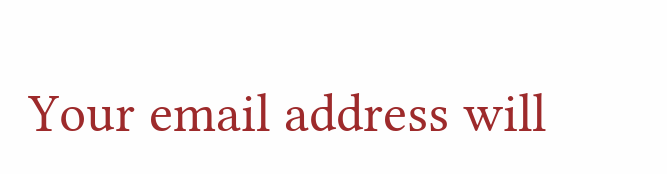Your email address will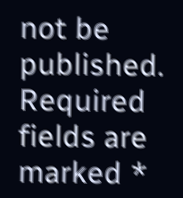not be published. Required fields are marked *